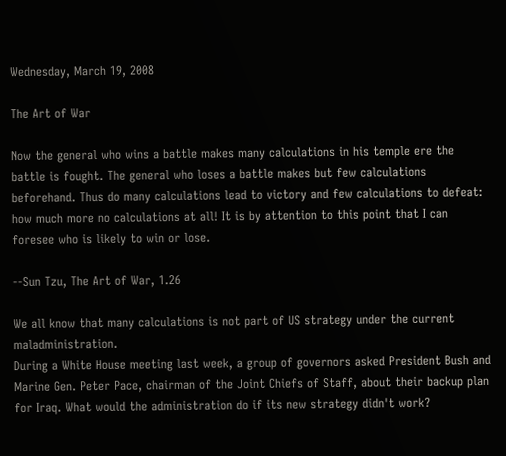Wednesday, March 19, 2008

The Art of War

Now the general who wins a battle makes many calculations in his temple ere the battle is fought. The general who loses a battle makes but few calculations beforehand. Thus do many calculations lead to victory and few calculations to defeat: how much more no calculations at all! It is by attention to this point that I can foresee who is likely to win or lose.

--Sun Tzu, The Art of War, 1.26

We all know that many calculations is not part of US strategy under the current maladministration.
During a White House meeting last week, a group of governors asked President Bush and Marine Gen. Peter Pace, chairman of the Joint Chiefs of Staff, about their backup plan for Iraq. What would the administration do if its new strategy didn't work?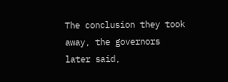The conclusion they took away, the governors later said,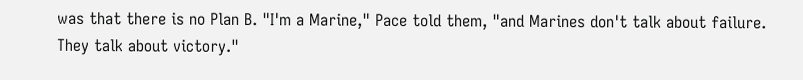was that there is no Plan B. "I'm a Marine," Pace told them, "and Marines don't talk about failure. They talk about victory."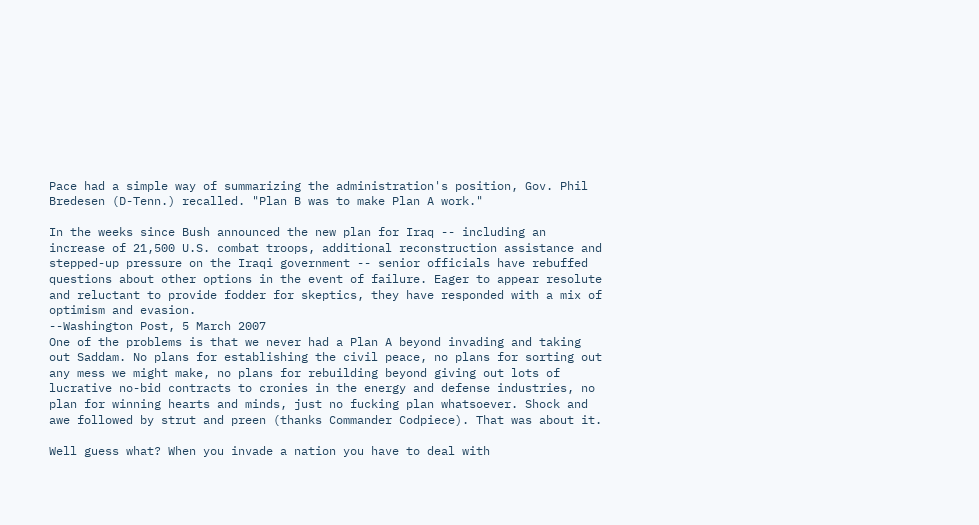Pace had a simple way of summarizing the administration's position, Gov. Phil Bredesen (D-Tenn.) recalled. "Plan B was to make Plan A work."

In the weeks since Bush announced the new plan for Iraq -- including an increase of 21,500 U.S. combat troops, additional reconstruction assistance and stepped-up pressure on the Iraqi government -- senior officials have rebuffed questions about other options in the event of failure. Eager to appear resolute and reluctant to provide fodder for skeptics, they have responded with a mix of optimism and evasion.
--Washington Post, 5 March 2007
One of the problems is that we never had a Plan A beyond invading and taking out Saddam. No plans for establishing the civil peace, no plans for sorting out any mess we might make, no plans for rebuilding beyond giving out lots of lucrative no-bid contracts to cronies in the energy and defense industries, no plan for winning hearts and minds, just no fucking plan whatsoever. Shock and awe followed by strut and preen (thanks Commander Codpiece). That was about it.

Well guess what? When you invade a nation you have to deal with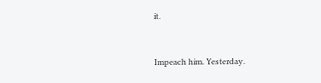it.


Impeach him. Yesterday.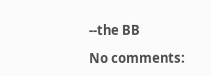--the BB

No comments: